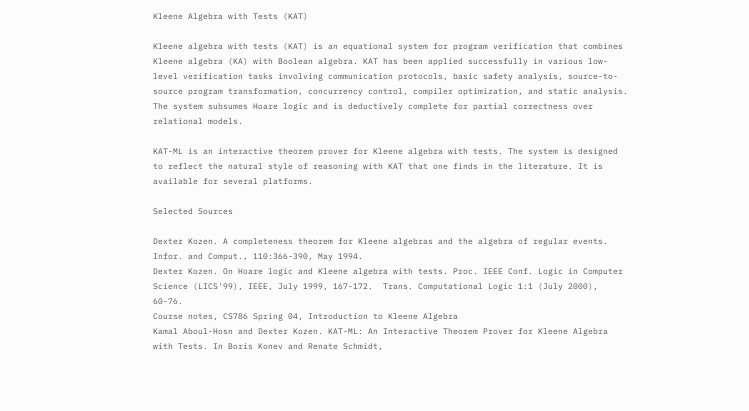Kleene Algebra with Tests (KAT)

Kleene algebra with tests (KAT) is an equational system for program verification that combines Kleene algebra (KA) with Boolean algebra. KAT has been applied successfully in various low-level verification tasks involving communication protocols, basic safety analysis, source-to-source program transformation, concurrency control, compiler optimization, and static analysis. The system subsumes Hoare logic and is deductively complete for partial correctness over relational models.

KAT-ML is an interactive theorem prover for Kleene algebra with tests. The system is designed to reflect the natural style of reasoning with KAT that one finds in the literature. It is available for several platforms.

Selected Sources

Dexter Kozen. A completeness theorem for Kleene algebras and the algebra of regular events. Infor. and Comput., 110:366-390, May 1994.
Dexter Kozen. On Hoare logic and Kleene algebra with tests. Proc. IEEE Conf. Logic in Computer Science (LICS'99), IEEE, July 1999, 167-172.  Trans. Computational Logic 1:1 (July 2000), 60-76.
Course notes, CS786 Spring 04, Introduction to Kleene Algebra
Kamal Aboul-Hosn and Dexter Kozen. KAT-ML: An Interactive Theorem Prover for Kleene Algebra with Tests. In Boris Konev and Renate Schmidt,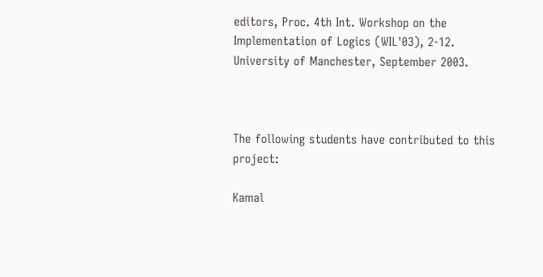editors, Proc. 4th Int. Workshop on the Implementation of Logics (WIL'03), 2-12. University of Manchester, September 2003.



The following students have contributed to this project:

Kamal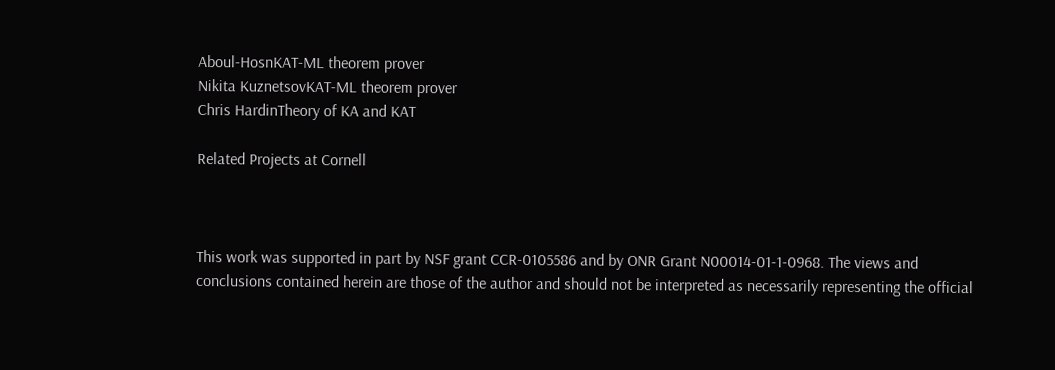Aboul-HosnKAT-ML theorem prover
Nikita KuznetsovKAT-ML theorem prover
Chris HardinTheory of KA and KAT

Related Projects at Cornell



This work was supported in part by NSF grant CCR-0105586 and by ONR Grant N00014-01-1-0968. The views and conclusions contained herein are those of the author and should not be interpreted as necessarily representing the official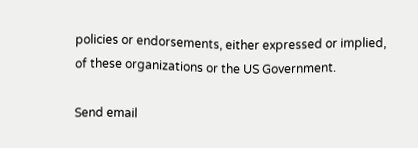policies or endorsements, either expressed or implied, of these organizations or the US Government.

Send email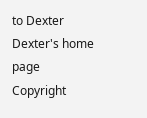to Dexter
Dexter's home page
Copyright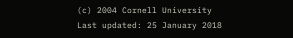(c) 2004 Cornell University
Last updated: 25 January 2018